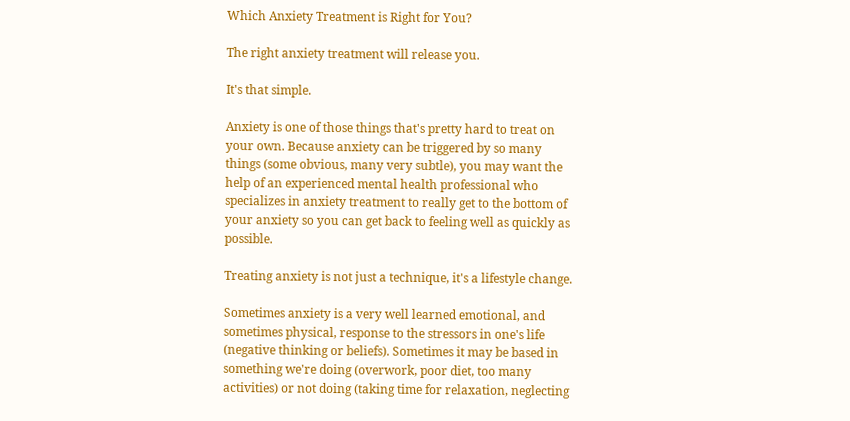Which Anxiety Treatment is Right for You?

The right anxiety treatment will release you.

It's that simple.

Anxiety is one of those things that's pretty hard to treat on your own. Because anxiety can be triggered by so many things (some obvious, many very subtle), you may want the help of an experienced mental health professional who specializes in anxiety treatment to really get to the bottom of your anxiety so you can get back to feeling well as quickly as possible.

Treating anxiety is not just a technique, it's a lifestyle change.

Sometimes anxiety is a very well learned emotional, and sometimes physical, response to the stressors in one's life (negative thinking or beliefs). Sometimes it may be based in something we're doing (overwork, poor diet, too many activities) or not doing (taking time for relaxation, neglecting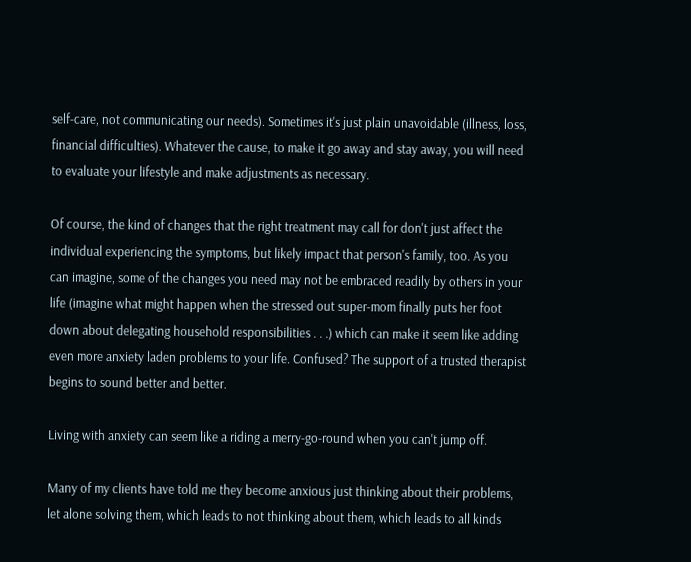self-care, not communicating our needs). Sometimes it's just plain unavoidable (illness, loss, financial difficulties). Whatever the cause, to make it go away and stay away, you will need to evaluate your lifestyle and make adjustments as necessary.

Of course, the kind of changes that the right treatment may call for don't just affect the individual experiencing the symptoms, but likely impact that person's family, too. As you can imagine, some of the changes you need may not be embraced readily by others in your life (imagine what might happen when the stressed out super-mom finally puts her foot down about delegating household responsibilities . . .) which can make it seem like adding even more anxiety laden problems to your life. Confused? The support of a trusted therapist begins to sound better and better.

Living with anxiety can seem like a riding a merry-go-round when you can't jump off.

Many of my clients have told me they become anxious just thinking about their problems, let alone solving them, which leads to not thinking about them, which leads to all kinds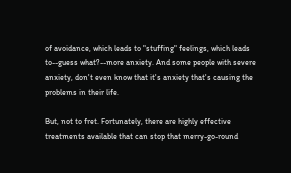of avoidance, which leads to "stuffing" feelings, which leads to--guess what?--more anxiety. And some people with severe anxiety, don't even know that it's anxiety that's causing the problems in their life.

But, not to fret. Fortunately, there are highly effective treatments available that can stop that merry-go-round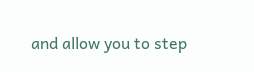and allow you to step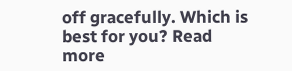off gracefully. Which is best for you? Read more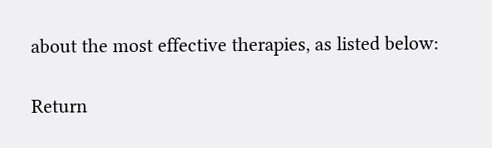about the most effective therapies, as listed below:

Return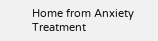Home from Anxiety Treatment